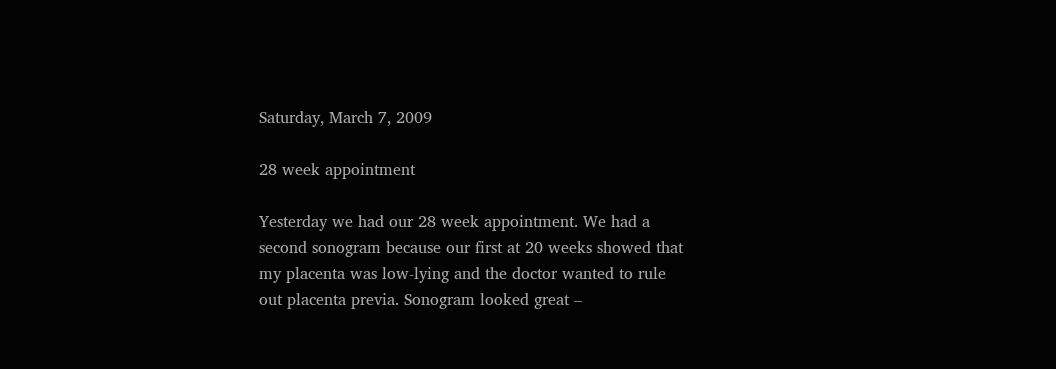Saturday, March 7, 2009

28 week appointment

Yesterday we had our 28 week appointment. We had a second sonogram because our first at 20 weeks showed that my placenta was low-lying and the doctor wanted to rule out placenta previa. Sonogram looked great –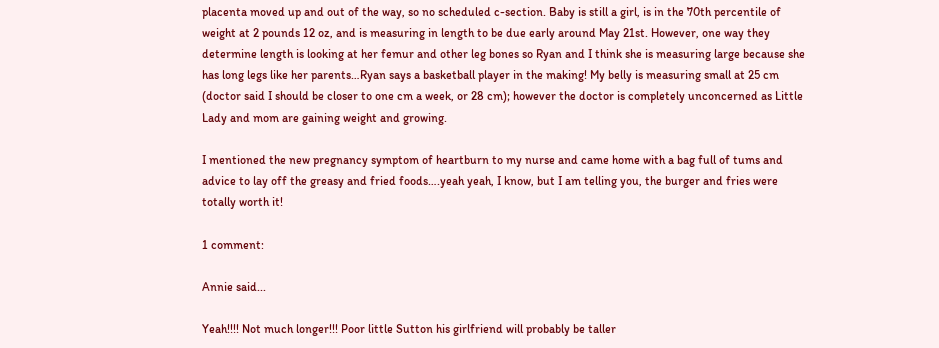placenta moved up and out of the way, so no scheduled c-section. Baby is still a girl, is in the 70th percentile of weight at 2 pounds 12 oz, and is measuring in length to be due early around May 21st. However, one way they determine length is looking at her femur and other leg bones so Ryan and I think she is measuring large because she has long legs like her parents…Ryan says a basketball player in the making! My belly is measuring small at 25 cm (doctor said I should be closer to one cm a week, or 28 cm); however the doctor is completely unconcerned as Little Lady and mom are gaining weight and growing.

I mentioned the new pregnancy symptom of heartburn to my nurse and came home with a bag full of tums and advice to lay off the greasy and fried foods….yeah yeah, I know, but I am telling you, the burger and fries were totally worth it!

1 comment:

Annie said...

Yeah!!!! Not much longer!!! Poor little Sutton his girlfriend will probably be taller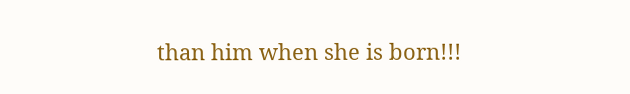than him when she is born!!!